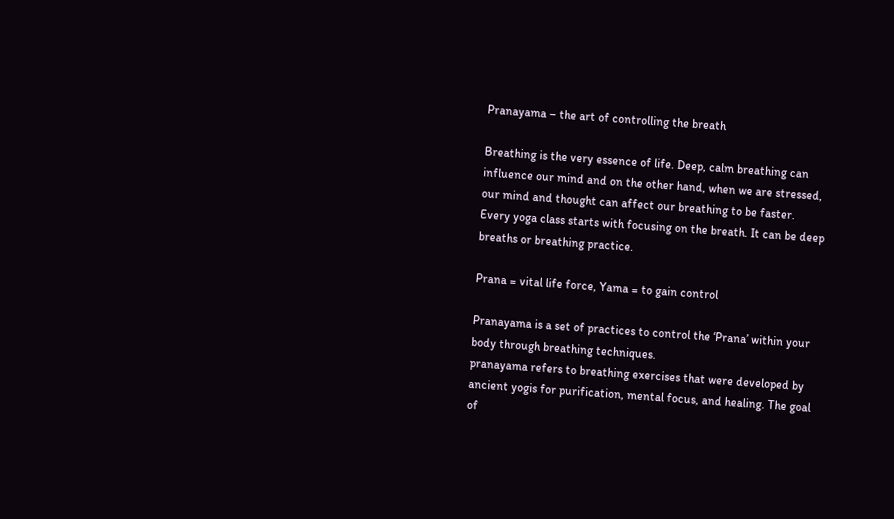Pranayama – the art of controlling the breath

Breathing is the very essence of life. Deep, calm breathing can influence our mind and on the other hand, when we are stressed, our mind and thought can affect our breathing to be faster.
Every yoga class starts with focusing on the breath. It can be deep breaths or breathing practice.

Prana = vital life force, Yama = to gain control

Pranayama is a set of practices to control the ‘Prana’ within your body through breathing techniques.
pranayama refers to breathing exercises that were developed by ancient yogis for purification, mental focus, and healing. The goal of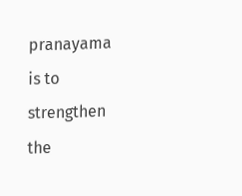pranayama is to strengthen the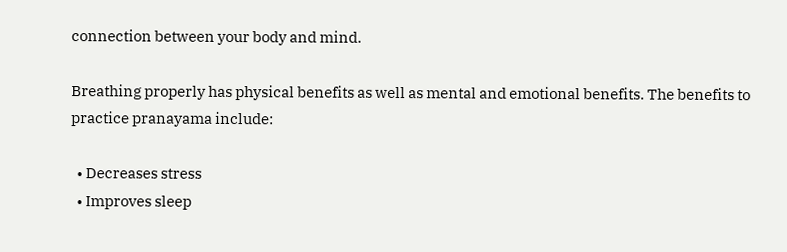connection between your body and mind.

Breathing properly has physical benefits as well as mental and emotional benefits. The benefits to practice pranayama include:

  • Decreases stress
  • Improves sleep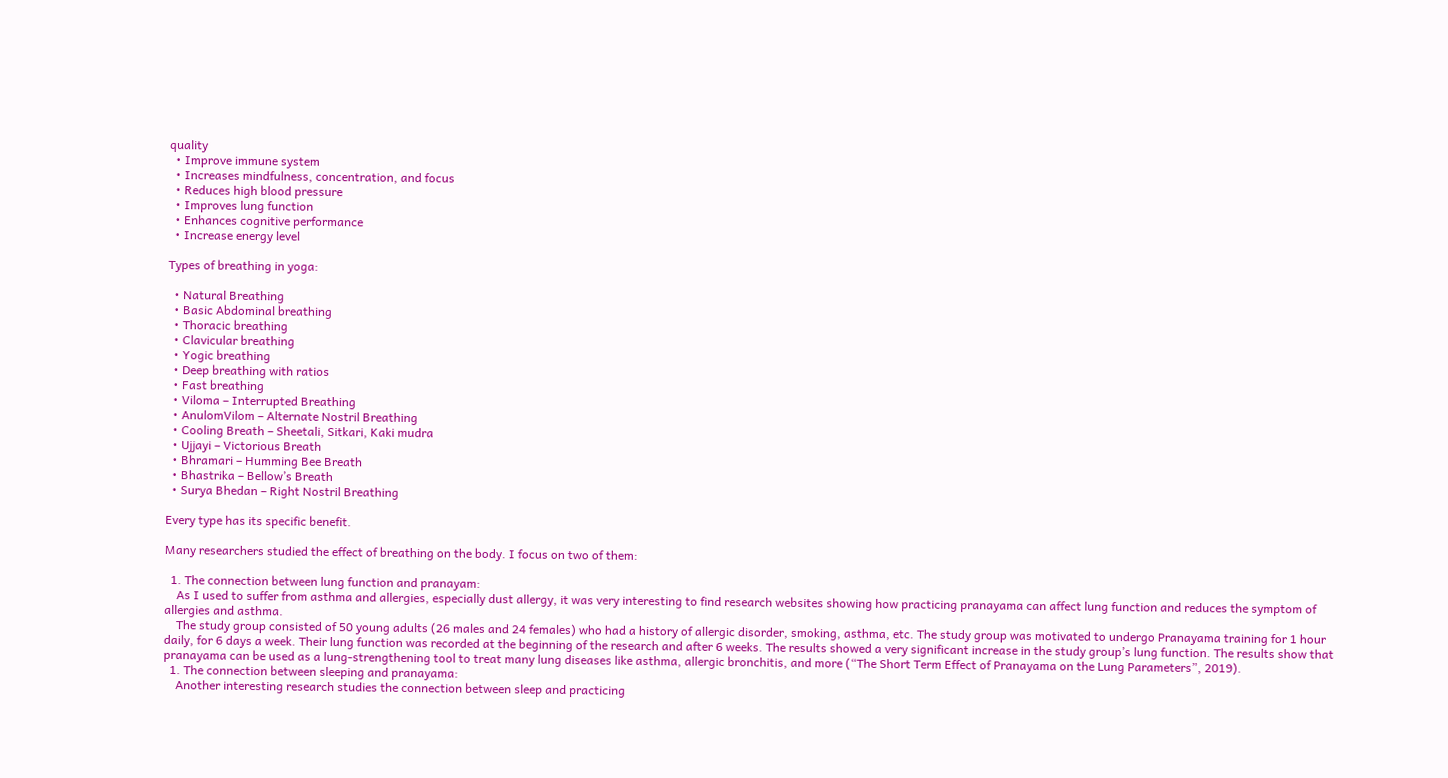quality
  • Improve immune system
  • Increases mindfulness, concentration, and focus
  • Reduces high blood pressure
  • Improves lung function
  • Enhances cognitive performance
  • Increase energy level

Types of breathing in yoga:

  • Natural Breathing
  • Basic Abdominal breathing
  • Thoracic breathing
  • Clavicular breathing
  • Yogic breathing
  • Deep breathing with ratios
  • Fast breathing
  • Viloma – Interrupted Breathing
  • AnulomVilom – Alternate Nostril Breathing
  • Cooling Breath – Sheetali, Sitkari, Kaki mudra
  • Ujjayi – Victorious Breath
  • Bhramari – Humming Bee Breath
  • Bhastrika – Bellow’s Breath
  • Surya Bhedan – Right Nostril Breathing

Every type has its specific benefit.

Many researchers studied the effect of breathing on the body. I focus on two of them:

  1. The connection between lung function and pranayam:
    As I used to suffer from asthma and allergies, especially dust allergy, it was very interesting to find research websites showing how practicing pranayama can affect lung function and reduces the symptom of allergies and asthma.
    The study group consisted of 50 young adults (26 males and 24 females) who had a history of allergic disorder, smoking, asthma, etc. The study group was motivated to undergo Pranayama training for 1 hour daily, for 6 days a week. Their lung function was recorded at the beginning of the research and after 6 weeks. The results showed a very significant increase in the study group’s lung function. The results show that pranayama can be used as a lung-strengthening tool to treat many lung diseases like asthma, allergic bronchitis, and more (“The Short Term Effect of Pranayama on the Lung Parameters”, 2019).
  1. The connection between sleeping and pranayama:
    Another interesting research studies the connection between sleep and practicing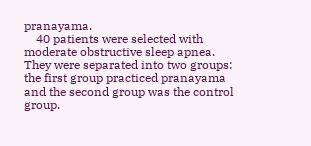pranayama.
    40 patients were selected with moderate obstructive sleep apnea. They were separated into two groups: the first group practiced pranayama and the second group was the control group.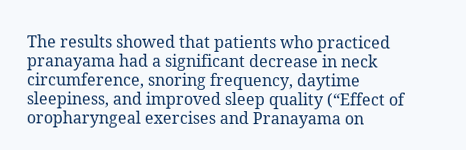The results showed that patients who practiced pranayama had a significant decrease in neck circumference, snoring frequency, daytime sleepiness, and improved sleep quality (“Effect of oropharyngeal exercises and Pranayama on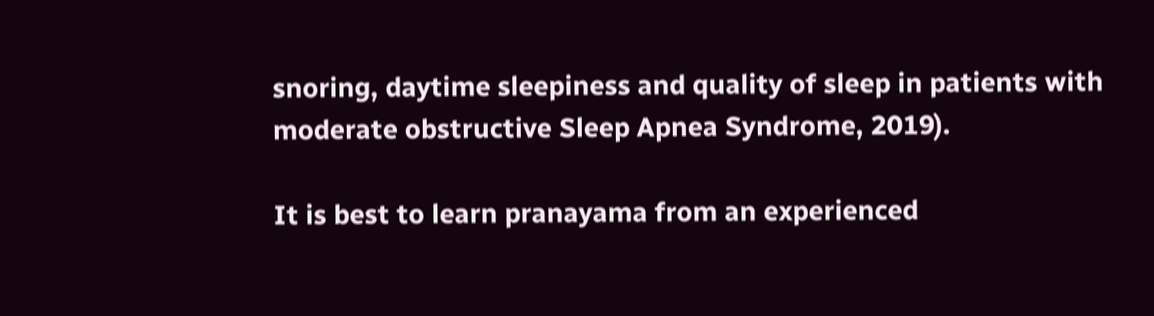snoring, daytime sleepiness and quality of sleep in patients with moderate obstructive Sleep Apnea Syndrome, 2019).

It is best to learn pranayama from an experienced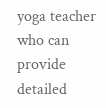yoga teacher who can provide detailed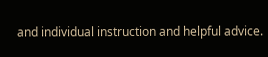and individual instruction and helpful advice.